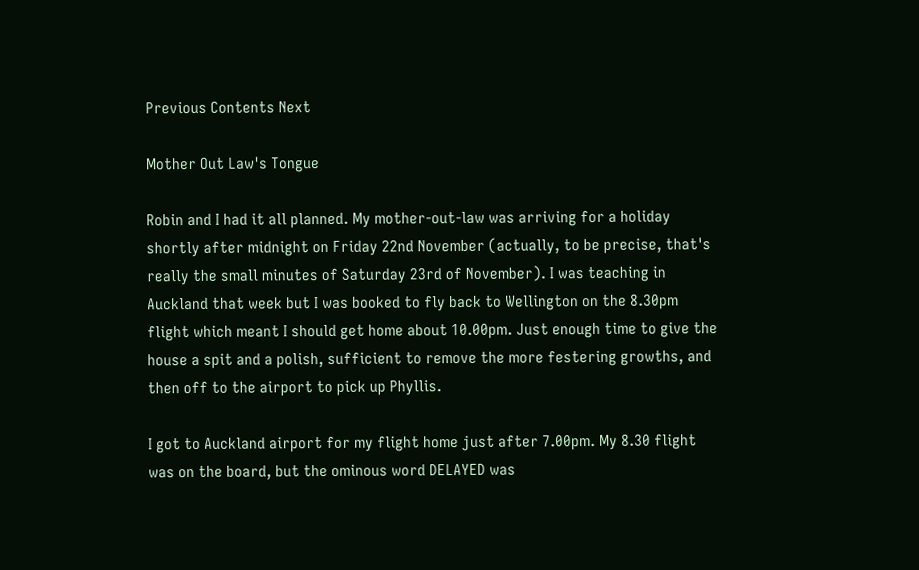Previous Contents Next

Mother Out Law's Tongue

Robin and I had it all planned. My mother-out-law was arriving for a holiday shortly after midnight on Friday 22nd November (actually, to be precise, that's really the small minutes of Saturday 23rd of November). I was teaching in Auckland that week but I was booked to fly back to Wellington on the 8.30pm flight which meant I should get home about 10.00pm. Just enough time to give the house a spit and a polish, sufficient to remove the more festering growths, and then off to the airport to pick up Phyllis.

I got to Auckland airport for my flight home just after 7.00pm. My 8.30 flight was on the board, but the ominous word DELAYED was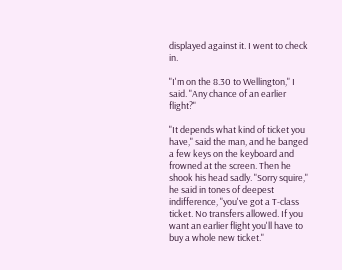displayed against it. I went to check in.

"I'm on the 8.30 to Wellington," I said. "Any chance of an earlier flight?"

"It depends what kind of ticket you have," said the man, and he banged a few keys on the keyboard and frowned at the screen. Then he shook his head sadly. "Sorry squire," he said in tones of deepest indifference, "you've got a T-class ticket. No transfers allowed. If you want an earlier flight you'll have to buy a whole new ticket."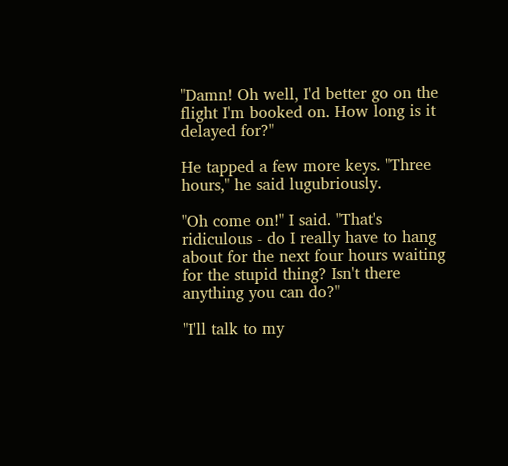"Damn! Oh well, I'd better go on the flight I'm booked on. How long is it delayed for?"

He tapped a few more keys. "Three hours," he said lugubriously.

"Oh come on!" I said. "That's ridiculous - do I really have to hang about for the next four hours waiting for the stupid thing? Isn't there anything you can do?"

"I'll talk to my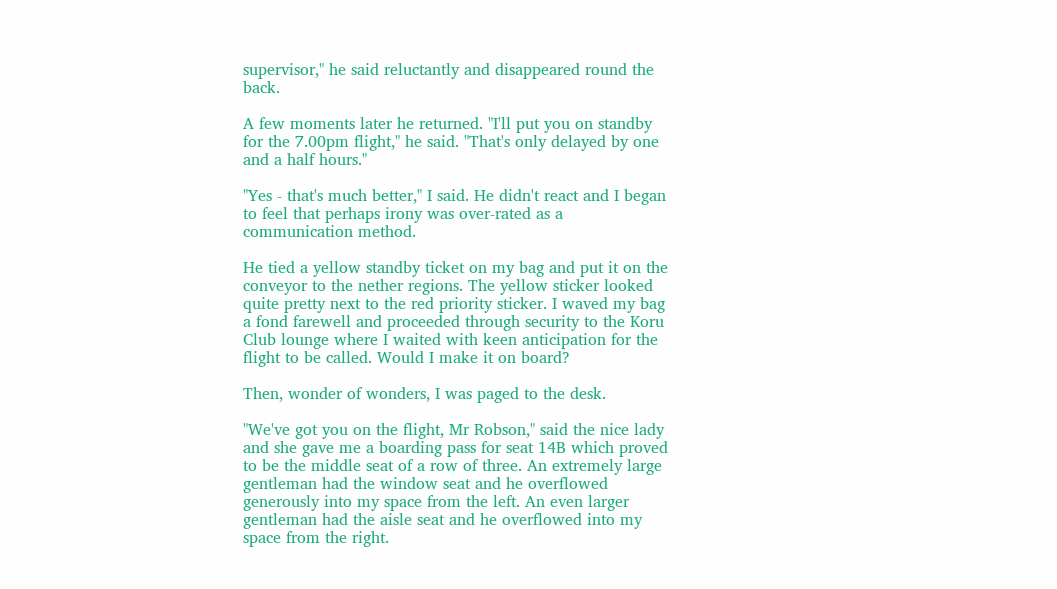supervisor," he said reluctantly and disappeared round the back.

A few moments later he returned. "I'll put you on standby for the 7.00pm flight," he said. "That's only delayed by one and a half hours."

"Yes - that's much better," I said. He didn't react and I began to feel that perhaps irony was over-rated as a communication method.

He tied a yellow standby ticket on my bag and put it on the conveyor to the nether regions. The yellow sticker looked quite pretty next to the red priority sticker. I waved my bag a fond farewell and proceeded through security to the Koru Club lounge where I waited with keen anticipation for the flight to be called. Would I make it on board?

Then, wonder of wonders, I was paged to the desk.

"We've got you on the flight, Mr Robson," said the nice lady and she gave me a boarding pass for seat 14B which proved to be the middle seat of a row of three. An extremely large gentleman had the window seat and he overflowed generously into my space from the left. An even larger gentleman had the aisle seat and he overflowed into my space from the right.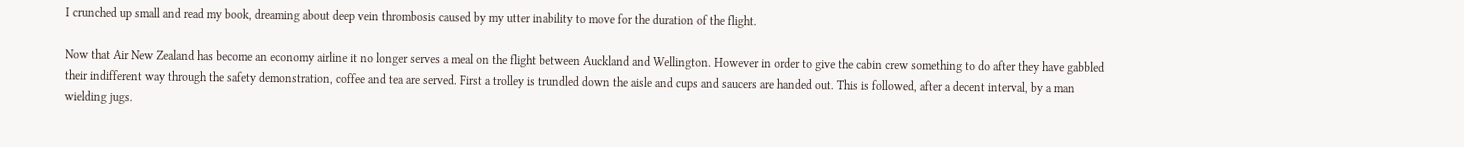I crunched up small and read my book, dreaming about deep vein thrombosis caused by my utter inability to move for the duration of the flight.

Now that Air New Zealand has become an economy airline it no longer serves a meal on the flight between Auckland and Wellington. However in order to give the cabin crew something to do after they have gabbled their indifferent way through the safety demonstration, coffee and tea are served. First a trolley is trundled down the aisle and cups and saucers are handed out. This is followed, after a decent interval, by a man wielding jugs.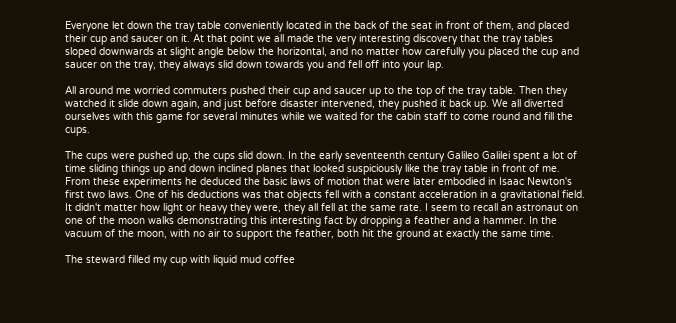Everyone let down the tray table conveniently located in the back of the seat in front of them, and placed their cup and saucer on it. At that point we all made the very interesting discovery that the tray tables sloped downwards at slight angle below the horizontal, and no matter how carefully you placed the cup and saucer on the tray, they always slid down towards you and fell off into your lap.

All around me worried commuters pushed their cup and saucer up to the top of the tray table. Then they watched it slide down again, and just before disaster intervened, they pushed it back up. We all diverted ourselves with this game for several minutes while we waited for the cabin staff to come round and fill the cups.

The cups were pushed up, the cups slid down. In the early seventeenth century Galileo Galilei spent a lot of time sliding things up and down inclined planes that looked suspiciously like the tray table in front of me. From these experiments he deduced the basic laws of motion that were later embodied in Isaac Newton's first two laws. One of his deductions was that objects fell with a constant acceleration in a gravitational field. It didn't matter how light or heavy they were, they all fell at the same rate. I seem to recall an astronaut on one of the moon walks demonstrating this interesting fact by dropping a feather and a hammer. In the vacuum of the moon, with no air to support the feather, both hit the ground at exactly the same time.

The steward filled my cup with liquid mud coffee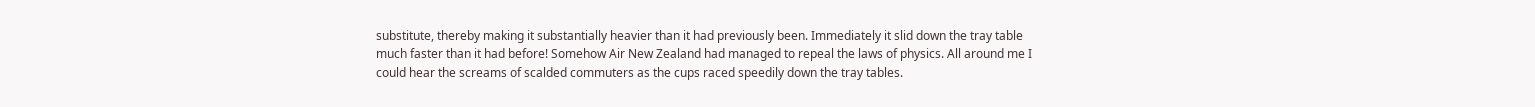substitute, thereby making it substantially heavier than it had previously been. Immediately it slid down the tray table much faster than it had before! Somehow Air New Zealand had managed to repeal the laws of physics. All around me I could hear the screams of scalded commuters as the cups raced speedily down the tray tables.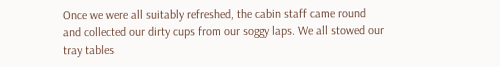Once we were all suitably refreshed, the cabin staff came round and collected our dirty cups from our soggy laps. We all stowed our tray tables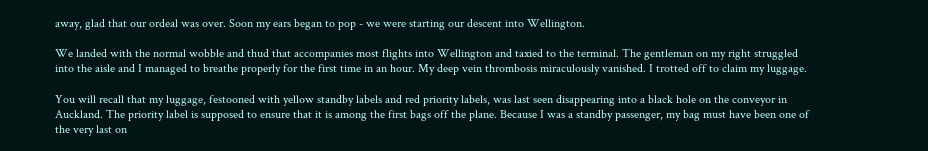away, glad that our ordeal was over. Soon my ears began to pop - we were starting our descent into Wellington.

We landed with the normal wobble and thud that accompanies most flights into Wellington and taxied to the terminal. The gentleman on my right struggled into the aisle and I managed to breathe properly for the first time in an hour. My deep vein thrombosis miraculously vanished. I trotted off to claim my luggage.

You will recall that my luggage, festooned with yellow standby labels and red priority labels, was last seen disappearing into a black hole on the conveyor in Auckland. The priority label is supposed to ensure that it is among the first bags off the plane. Because I was a standby passenger, my bag must have been one of the very last on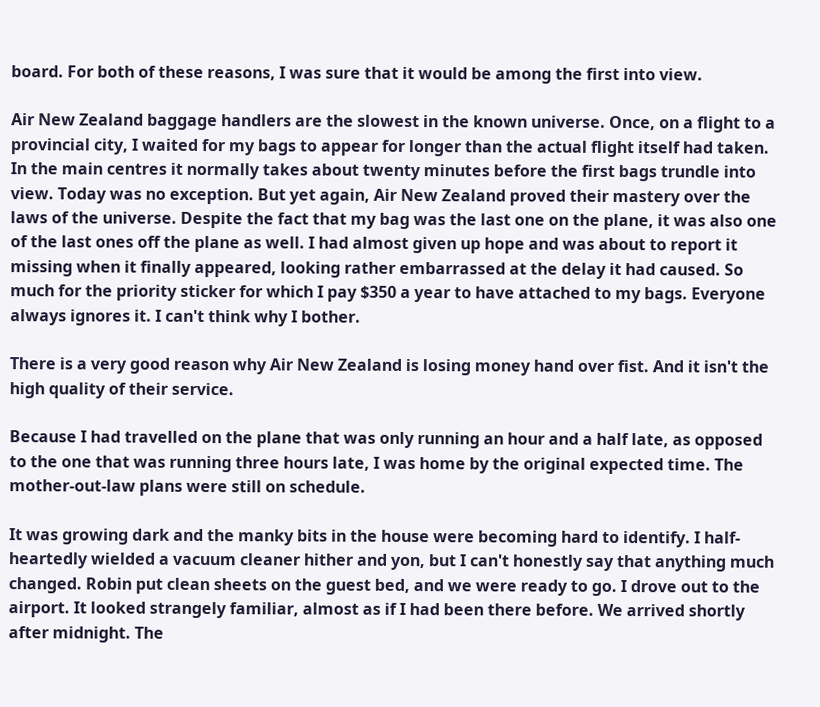board. For both of these reasons, I was sure that it would be among the first into view.

Air New Zealand baggage handlers are the slowest in the known universe. Once, on a flight to a provincial city, I waited for my bags to appear for longer than the actual flight itself had taken. In the main centres it normally takes about twenty minutes before the first bags trundle into view. Today was no exception. But yet again, Air New Zealand proved their mastery over the laws of the universe. Despite the fact that my bag was the last one on the plane, it was also one of the last ones off the plane as well. I had almost given up hope and was about to report it missing when it finally appeared, looking rather embarrassed at the delay it had caused. So much for the priority sticker for which I pay $350 a year to have attached to my bags. Everyone always ignores it. I can't think why I bother.

There is a very good reason why Air New Zealand is losing money hand over fist. And it isn't the high quality of their service.

Because I had travelled on the plane that was only running an hour and a half late, as opposed to the one that was running three hours late, I was home by the original expected time. The mother-out-law plans were still on schedule.

It was growing dark and the manky bits in the house were becoming hard to identify. I half-heartedly wielded a vacuum cleaner hither and yon, but I can't honestly say that anything much changed. Robin put clean sheets on the guest bed, and we were ready to go. I drove out to the airport. It looked strangely familiar, almost as if I had been there before. We arrived shortly after midnight. The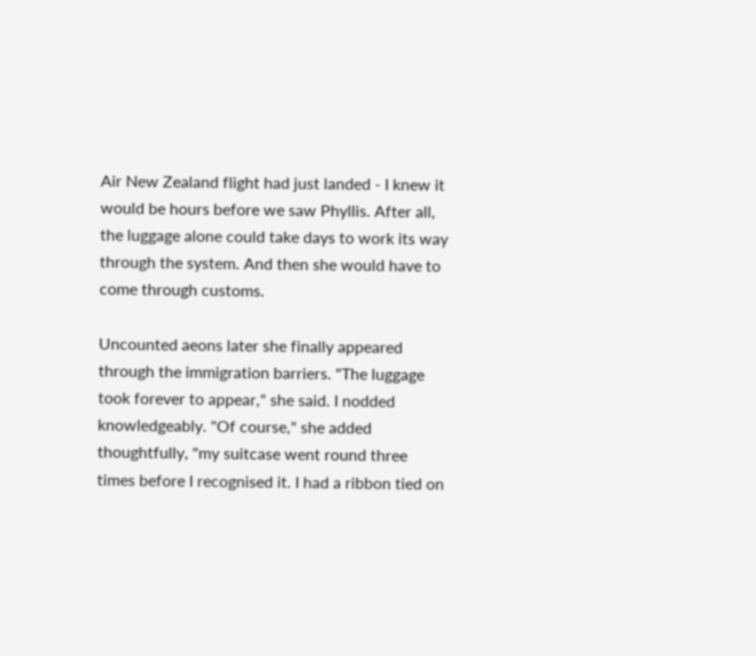Air New Zealand flight had just landed - I knew it would be hours before we saw Phyllis. After all, the luggage alone could take days to work its way through the system. And then she would have to come through customs.

Uncounted aeons later she finally appeared through the immigration barriers. "The luggage took forever to appear," she said. I nodded knowledgeably. "Of course," she added thoughtfully, "my suitcase went round three times before I recognised it. I had a ribbon tied on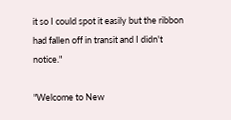it so I could spot it easily but the ribbon had fallen off in transit and I didn't notice."

"Welcome to New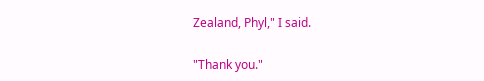Zealand, Phyl," I said.

"Thank you."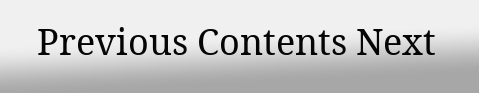Previous Contents Next